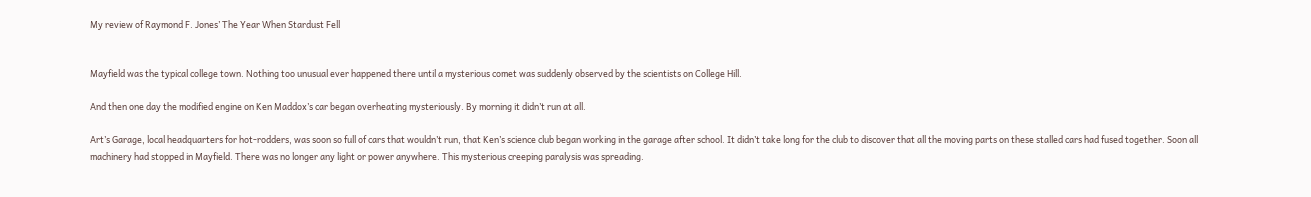My review of Raymond F. Jones’ The Year When Stardust Fell


Mayfield was the typical college town. Nothing too unusual ever happened there until a mysterious comet was suddenly observed by the scientists on College Hill.

And then one day the modified engine on Ken Maddox’s car began overheating mysteriously. By morning it didn’t run at all.

Art’s Garage, local headquarters for hot-rodders, was soon so full of cars that wouldn’t run, that Ken’s science club began working in the garage after school. It didn’t take long for the club to discover that all the moving parts on these stalled cars had fused together. Soon all machinery had stopped in Mayfield. There was no longer any light or power anywhere. This mysterious creeping paralysis was spreading.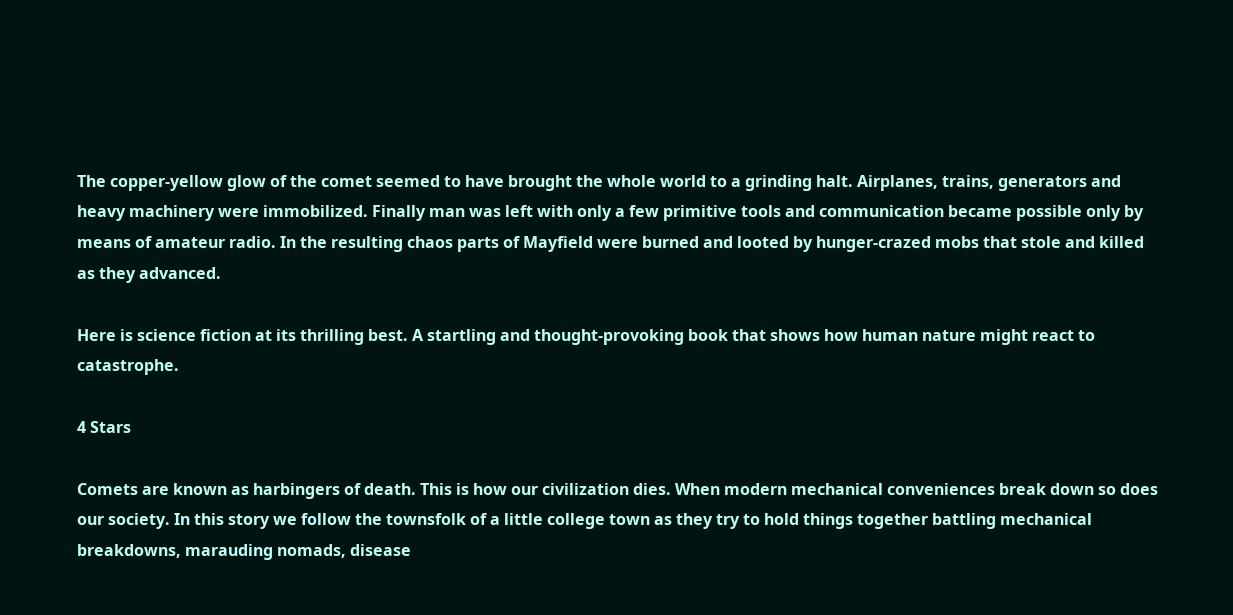The copper-yellow glow of the comet seemed to have brought the whole world to a grinding halt. Airplanes, trains, generators and heavy machinery were immobilized. Finally man was left with only a few primitive tools and communication became possible only by means of amateur radio. In the resulting chaos parts of Mayfield were burned and looted by hunger-crazed mobs that stole and killed as they advanced.

Here is science fiction at its thrilling best. A startling and thought-provoking book that shows how human nature might react to catastrophe.

4 Stars

Comets are known as harbingers of death. This is how our civilization dies. When modern mechanical conveniences break down so does our society. In this story we follow the townsfolk of a little college town as they try to hold things together battling mechanical breakdowns, marauding nomads, disease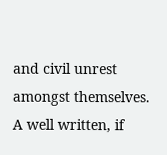and civil unrest amongst themselves. A well written, if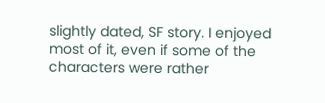slightly dated, SF story. I enjoyed most of it, even if some of the characters were rather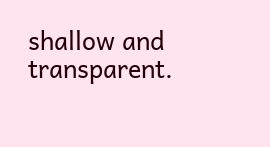shallow and transparent.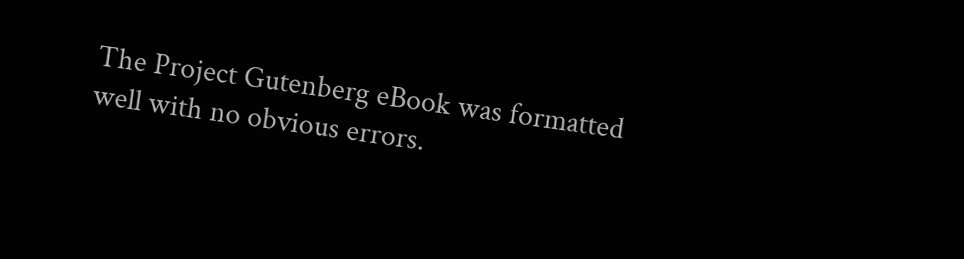The Project Gutenberg eBook was formatted well with no obvious errors.